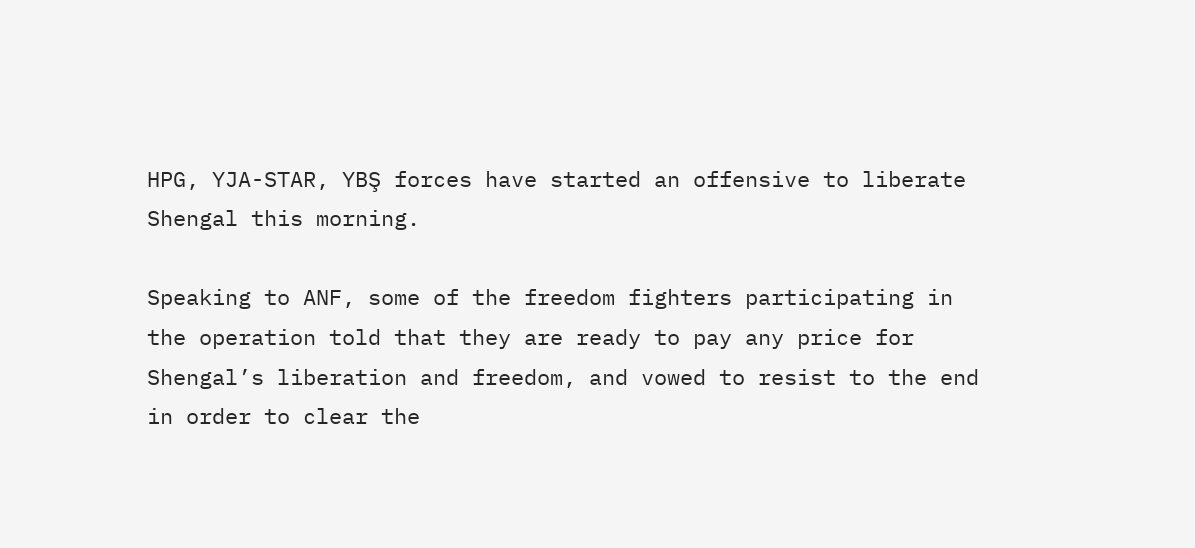HPG, YJA-STAR, YBŞ forces have started an offensive to liberate Shengal this morning.

Speaking to ANF, some of the freedom fighters participating in the operation told that they are ready to pay any price for Shengal’s liberation and freedom, and vowed to resist to the end in order to clear the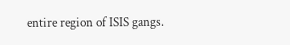entire region of ISIS gangs.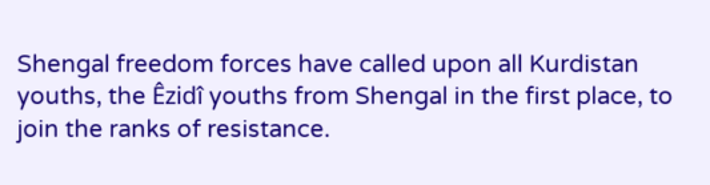Shengal freedom forces have called upon all Kurdistan youths, the Êzidî youths from Shengal in the first place, to join the ranks of resistance.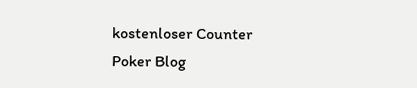kostenloser Counter
Poker Blog